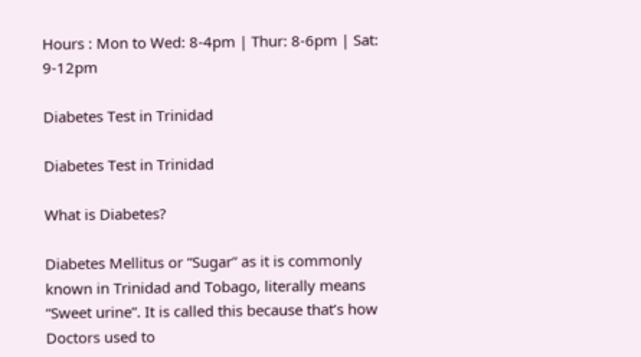Hours : Mon to Wed: 8-4pm | Thur: 8-6pm | Sat: 9-12pm

Diabetes Test in Trinidad

Diabetes Test in Trinidad

What is Diabetes?

Diabetes Mellitus or “Sugar” as it is commonly known in Trinidad and Tobago, literally means “Sweet urine”. It is called this because that’s how Doctors used to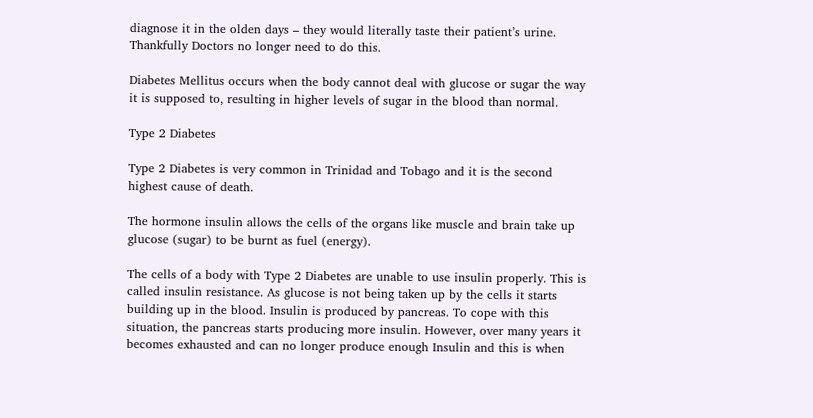diagnose it in the olden days – they would literally taste their patient’s urine. Thankfully Doctors no longer need to do this.

Diabetes Mellitus occurs when the body cannot deal with glucose or sugar the way it is supposed to, resulting in higher levels of sugar in the blood than normal.

Type 2 Diabetes

Type 2 Diabetes is very common in Trinidad and Tobago and it is the second highest cause of death.

The hormone insulin allows the cells of the organs like muscle and brain take up glucose (sugar) to be burnt as fuel (energy).

The cells of a body with Type 2 Diabetes are unable to use insulin properly. This is called insulin resistance. As glucose is not being taken up by the cells it starts building up in the blood. Insulin is produced by pancreas. To cope with this situation, the pancreas starts producing more insulin. However, over many years it becomes exhausted and can no longer produce enough Insulin and this is when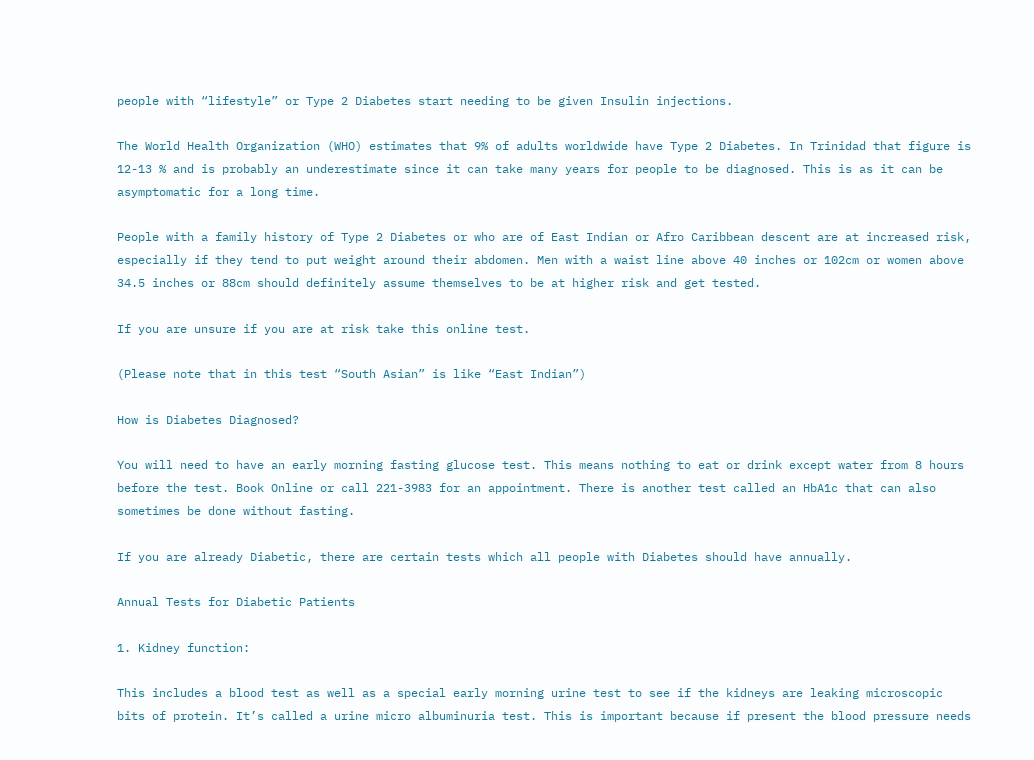people with “lifestyle” or Type 2 Diabetes start needing to be given Insulin injections.

The World Health Organization (WHO) estimates that 9% of adults worldwide have Type 2 Diabetes. In Trinidad that figure is 12-13 % and is probably an underestimate since it can take many years for people to be diagnosed. This is as it can be asymptomatic for a long time.

People with a family history of Type 2 Diabetes or who are of East Indian or Afro Caribbean descent are at increased risk, especially if they tend to put weight around their abdomen. Men with a waist line above 40 inches or 102cm or women above 34.5 inches or 88cm should definitely assume themselves to be at higher risk and get tested.

If you are unsure if you are at risk take this online test.

(Please note that in this test “South Asian” is like “East Indian”)

How is Diabetes Diagnosed?

You will need to have an early morning fasting glucose test. This means nothing to eat or drink except water from 8 hours before the test. Book Online or call 221-3983 for an appointment. There is another test called an HbA1c that can also sometimes be done without fasting.

If you are already Diabetic, there are certain tests which all people with Diabetes should have annually.

Annual Tests for Diabetic Patients

1. Kidney function:

This includes a blood test as well as a special early morning urine test to see if the kidneys are leaking microscopic bits of protein. It’s called a urine micro albuminuria test. This is important because if present the blood pressure needs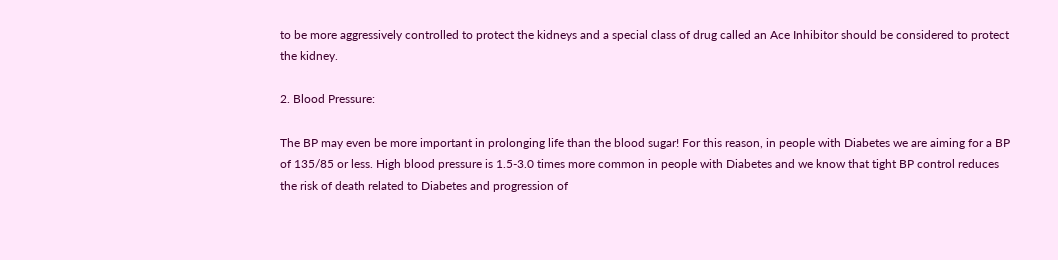to be more aggressively controlled to protect the kidneys and a special class of drug called an Ace Inhibitor should be considered to protect the kidney.

2. Blood Pressure:

The BP may even be more important in prolonging life than the blood sugar! For this reason, in people with Diabetes we are aiming for a BP of 135/85 or less. High blood pressure is 1.5-3.0 times more common in people with Diabetes and we know that tight BP control reduces the risk of death related to Diabetes and progression of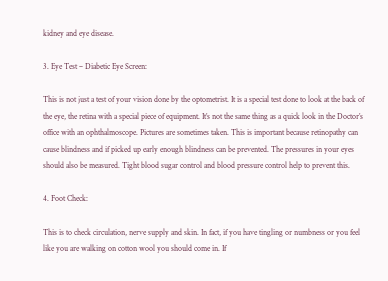kidney and eye disease.

3. Eye Test – Diabetic Eye Screen:

This is not just a test of your vision done by the optometrist. It is a special test done to look at the back of the eye, the retina with a special piece of equipment. It’s not the same thing as a quick look in the Doctor’s office with an ophthalmoscope. Pictures are sometimes taken. This is important because retinopathy can cause blindness and if picked up early enough blindness can be prevented. The pressures in your eyes should also be measured. Tight blood sugar control and blood pressure control help to prevent this.

4. Foot Check:

This is to check circulation, nerve supply and skin. In fact, if you have tingling or numbness or you feel like you are walking on cotton wool you should come in. If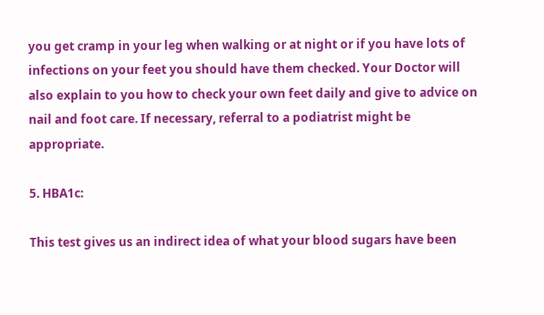you get cramp in your leg when walking or at night or if you have lots of infections on your feet you should have them checked. Your Doctor will also explain to you how to check your own feet daily and give to advice on nail and foot care. If necessary, referral to a podiatrist might be appropriate.

5. HBA1c:

This test gives us an indirect idea of what your blood sugars have been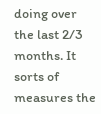doing over the last 2/3 months. It sorts of measures the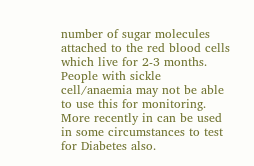number of sugar molecules attached to the red blood cells which live for 2-3 months. People with sickle cell/anaemia may not be able to use this for monitoring. More recently in can be used in some circumstances to test for Diabetes also.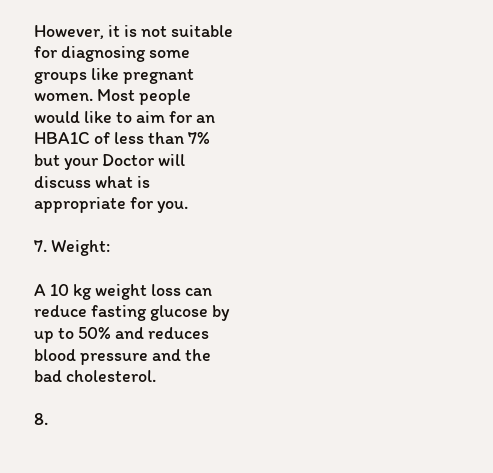However, it is not suitable for diagnosing some groups like pregnant women. Most people would like to aim for an HBA1C of less than 7% but your Doctor will discuss what is appropriate for you.

7. Weight:

A 10 kg weight loss can reduce fasting glucose by up to 50% and reduces blood pressure and the bad cholesterol.

8.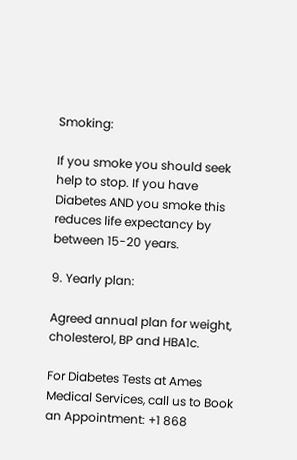Smoking:

If you smoke you should seek help to stop. If you have Diabetes AND you smoke this reduces life expectancy by between 15-20 years.

9. Yearly plan:

Agreed annual plan for weight, cholesterol, BP and HBA1c.

For Diabetes Tests at Ames Medical Services, call us to Book an Appointment: +1 868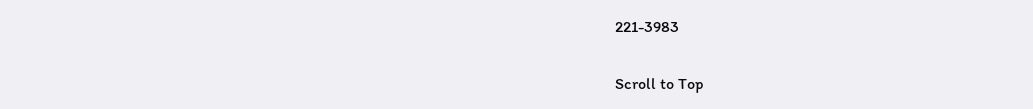221-3983

Scroll to Top